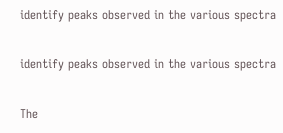identify peaks observed in the various spectra

identify peaks observed in the various spectra

The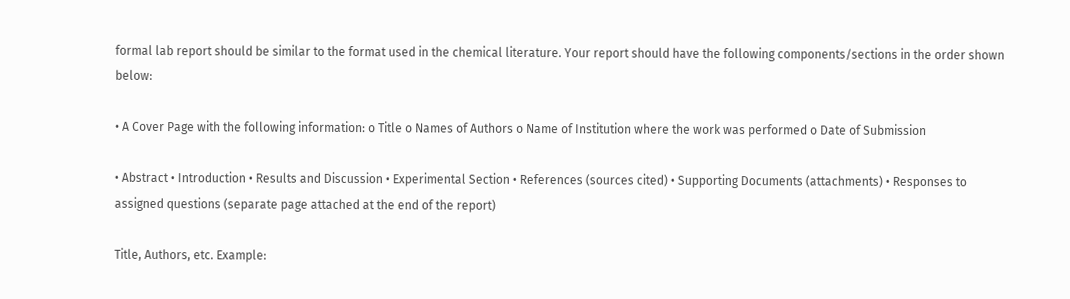formal lab report should be similar to the format used in the chemical literature. Your report should have the following components/sections in the order shown below:

• A Cover Page with the following information: o Title o Names of Authors o Name of Institution where the work was performed o Date of Submission

• Abstract • Introduction • Results and Discussion • Experimental Section • References (sources cited) • Supporting Documents (attachments) • Responses to assigned questions (separate page attached at the end of the report)

Title, Authors, etc. Example: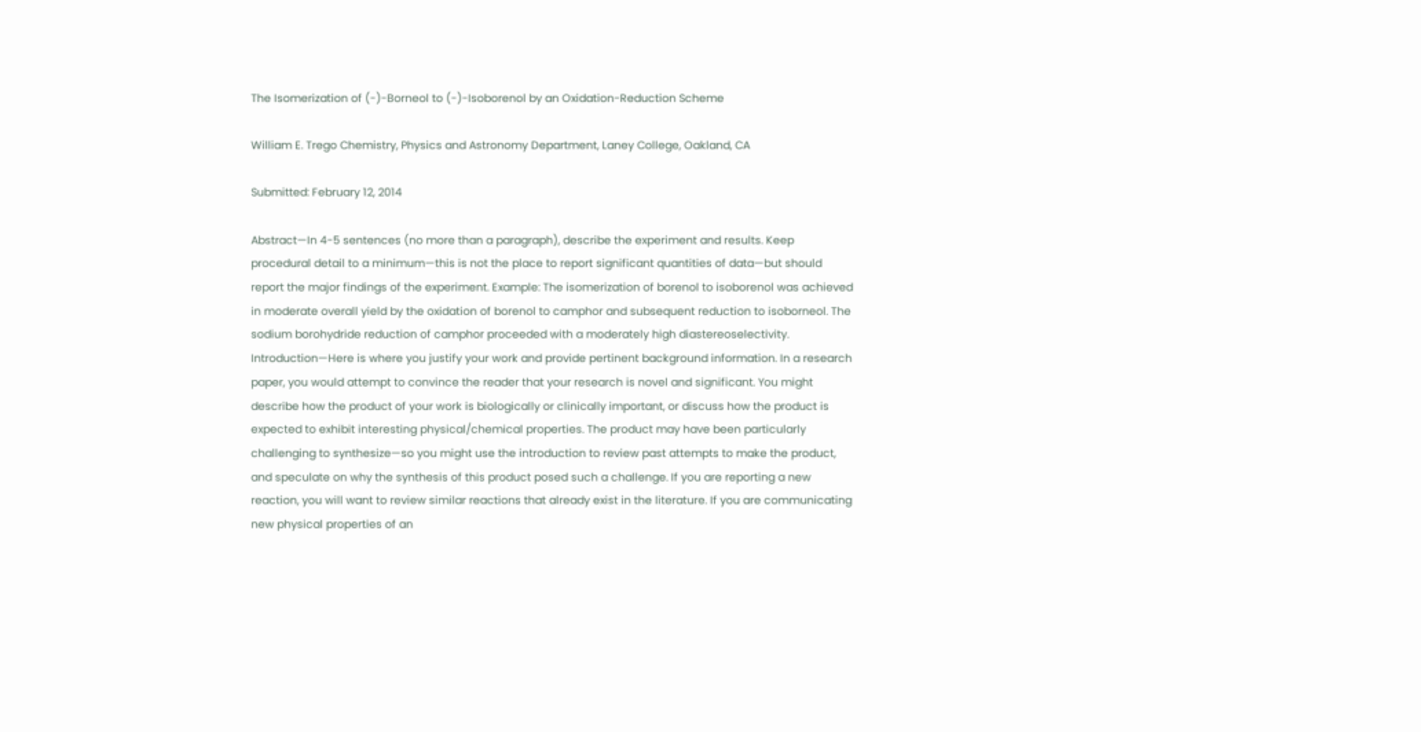The Isomerization of (-)-Borneol to (-)-Isoborenol by an Oxidation-Reduction Scheme

William E. Trego Chemistry, Physics and Astronomy Department, Laney College, Oakland, CA

Submitted: February 12, 2014

Abstract—In 4-5 sentences (no more than a paragraph), describe the experiment and results. Keep procedural detail to a minimum—this is not the place to report significant quantities of data—but should report the major findings of the experiment. Example: The isomerization of borenol to isoborenol was achieved in moderate overall yield by the oxidation of borenol to camphor and subsequent reduction to isoborneol. The sodium borohydride reduction of camphor proceeded with a moderately high diastereoselectivity. Introduction—Here is where you justify your work and provide pertinent background information. In a research paper, you would attempt to convince the reader that your research is novel and significant. You might describe how the product of your work is biologically or clinically important, or discuss how the product is expected to exhibit interesting physical/chemical properties. The product may have been particularly challenging to synthesize—so you might use the introduction to review past attempts to make the product, and speculate on why the synthesis of this product posed such a challenge. If you are reporting a new reaction, you will want to review similar reactions that already exist in the literature. If you are communicating new physical properties of an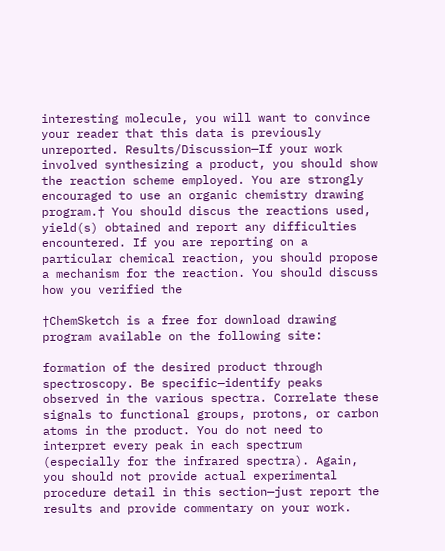interesting molecule, you will want to convince your reader that this data is previously unreported. Results/Discussion—If your work involved synthesizing a product, you should show the reaction scheme employed. You are strongly encouraged to use an organic chemistry drawing program.† You should discus the reactions used, yield(s) obtained and report any difficulties encountered. If you are reporting on a particular chemical reaction, you should propose a mechanism for the reaction. You should discuss how you verified the

†ChemSketch is a free for download drawing program available on the following site:

formation of the desired product through spectroscopy. Be specific—identify peaks observed in the various spectra. Correlate these signals to functional groups, protons, or carbon atoms in the product. You do not need to interpret every peak in each spectrum (especially for the infrared spectra). Again, you should not provide actual experimental procedure detail in this section—just report the results and provide commentary on your work.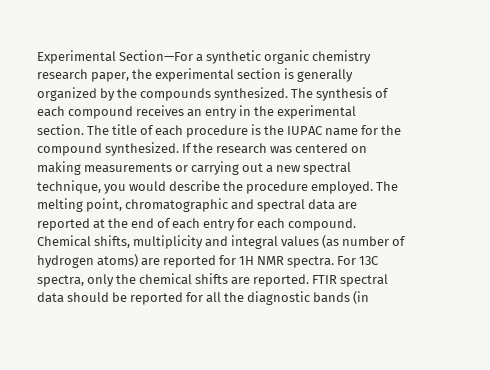Experimental Section—For a synthetic organic chemistry research paper, the experimental section is generally organized by the compounds synthesized. The synthesis of each compound receives an entry in the experimental section. The title of each procedure is the IUPAC name for the compound synthesized. If the research was centered on making measurements or carrying out a new spectral technique, you would describe the procedure employed. The melting point, chromatographic and spectral data are reported at the end of each entry for each compound. Chemical shifts, multiplicity and integral values (as number of hydrogen atoms) are reported for 1H NMR spectra. For 13C spectra, only the chemical shifts are reported. FTIR spectral data should be reported for all the diagnostic bands (in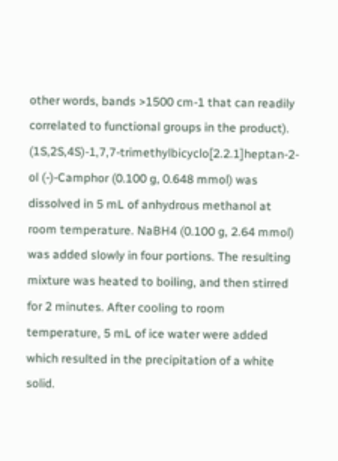other words, bands >1500 cm-1 that can readily correlated to functional groups in the product). (1S,2S,4S)-1,7,7-trimethylbicyclo[2.2.1]heptan-2-ol (-)-Camphor (0.100 g, 0.648 mmol) was dissolved in 5 mL of anhydrous methanol at room temperature. NaBH4 (0.100 g, 2.64 mmol) was added slowly in four portions. The resulting mixture was heated to boiling, and then stirred for 2 minutes. After cooling to room temperature, 5 mL of ice water were added which resulted in the precipitation of a white solid.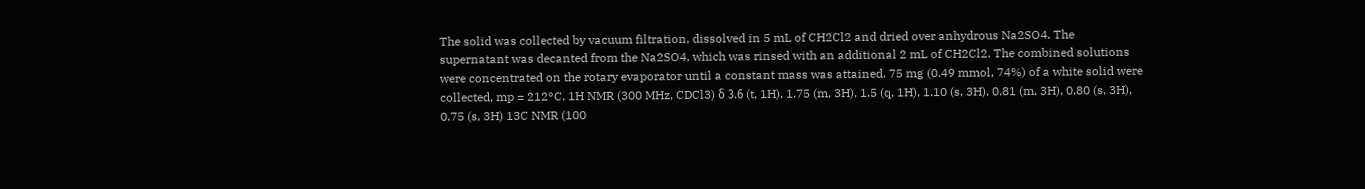The solid was collected by vacuum filtration, dissolved in 5 mL of CH2Cl2 and dried over anhydrous Na2SO4. The supernatant was decanted from the Na2SO4, which was rinsed with an additional 2 mL of CH2Cl2. The combined solutions were concentrated on the rotary evaporator until a constant mass was attained. 75 mg (0.49 mmol, 74%) of a white solid were collected, mp = 212°C. 1H NMR (300 MHz, CDCl3) δ 3.6 (t, 1H), 1.75 (m, 3H), 1.5 (q, 1H), 1.10 (s, 3H), 0.81 (m, 3H), 0.80 (s, 3H), 0.75 (s, 3H) 13C NMR (100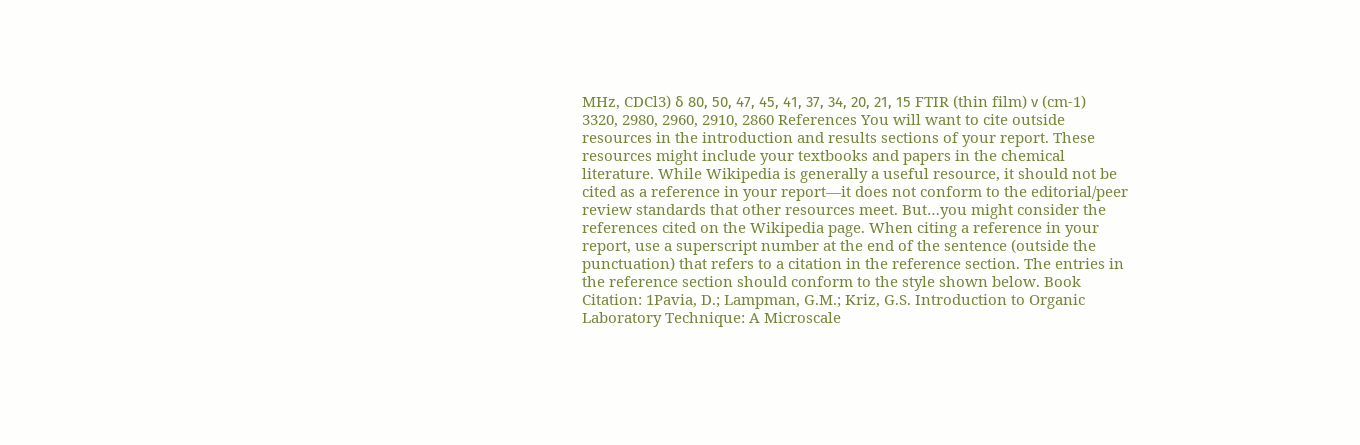MHz, CDCl3) δ 80, 50, 47, 45, 41, 37, 34, 20, 21, 15 FTIR (thin film) ν (cm-1) 3320, 2980, 2960, 2910, 2860 References You will want to cite outside resources in the introduction and results sections of your report. These resources might include your textbooks and papers in the chemical literature. While Wikipedia is generally a useful resource, it should not be cited as a reference in your report—it does not conform to the editorial/peer review standards that other resources meet. But…you might consider the references cited on the Wikipedia page. When citing a reference in your report, use a superscript number at the end of the sentence (outside the punctuation) that refers to a citation in the reference section. The entries in the reference section should conform to the style shown below. Book Citation: 1Pavia, D.; Lampman, G.M.; Kriz, G.S. Introduction to Organic Laboratory Technique: A Microscale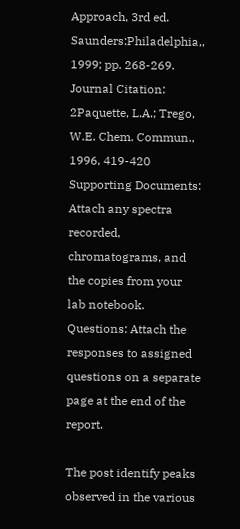Approach, 3rd ed. Saunders:Philadelphia,, 1999; pp. 268-269. Journal Citation: 2Paquette, L.A.; Trego, W.E. Chem. Commun., 1996, 419-420 Supporting Documents: Attach any spectra recorded, chromatograms, and the copies from your lab notebook. Questions: Attach the responses to assigned questions on a separate page at the end of the report.

The post identify peaks observed in the various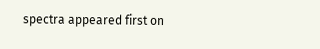spectra appeared first on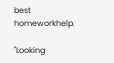best homeworkhelp.

"Looking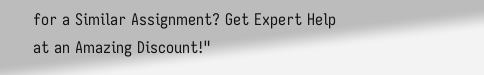for a Similar Assignment? Get Expert Help at an Amazing Discount!"